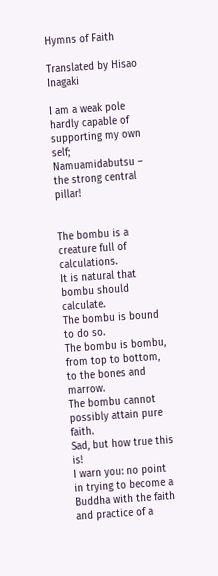Hymns of Faith

Translated by Hisao Inagaki

I am a weak pole hardly capable of supporting my own self;
Namuamidabutsu – the strong central pillar!


The bombu is a creature full of calculations.
It is natural that bombu should calculate.
The bombu is bound to do so.
The bombu is bombu, from top to bottom, to the bones and marrow.
The bombu cannot possibly attain pure faith.
Sad, but how true this is!
I warn you: no point in trying to become a Buddha with the faith and practice of a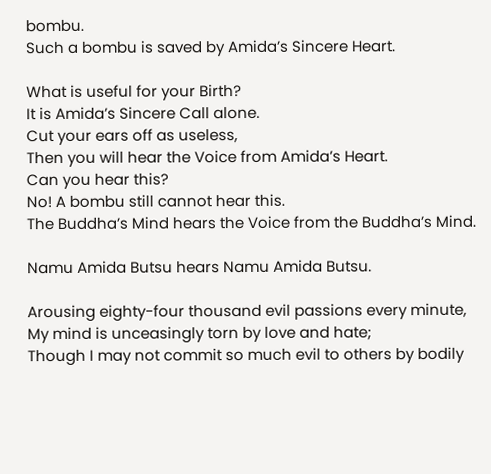bombu.
Such a bombu is saved by Amida’s Sincere Heart.

What is useful for your Birth?
It is Amida’s Sincere Call alone.
Cut your ears off as useless,
Then you will hear the Voice from Amida’s Heart.
Can you hear this?
No! A bombu still cannot hear this.
The Buddha’s Mind hears the Voice from the Buddha’s Mind.

Namu Amida Butsu hears Namu Amida Butsu.

Arousing eighty-four thousand evil passions every minute,
My mind is unceasingly torn by love and hate;
Though I may not commit so much evil to others by bodily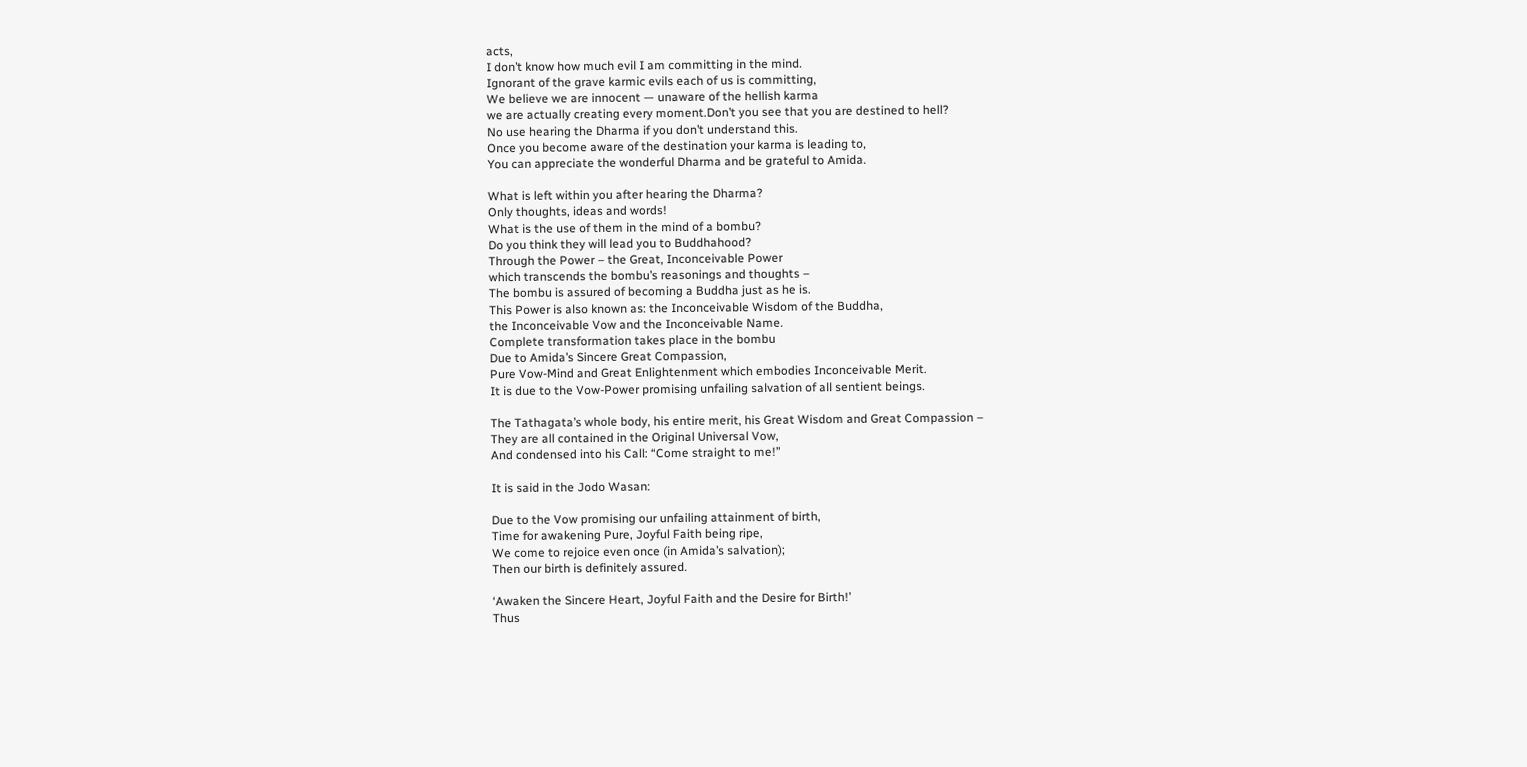acts,
I don’t know how much evil I am committing in the mind.
Ignorant of the grave karmic evils each of us is committing,
We believe we are innocent — unaware of the hellish karma
we are actually creating every moment.Don’t you see that you are destined to hell?
No use hearing the Dharma if you don’t understand this.
Once you become aware of the destination your karma is leading to,
You can appreciate the wonderful Dharma and be grateful to Amida.

What is left within you after hearing the Dharma?
Only thoughts, ideas and words!
What is the use of them in the mind of a bombu?
Do you think they will lead you to Buddhahood?
Through the Power – the Great, Inconceivable Power
which transcends the bombu’s reasonings and thoughts –
The bombu is assured of becoming a Buddha just as he is.
This Power is also known as: the Inconceivable Wisdom of the Buddha,
the Inconceivable Vow and the Inconceivable Name.
Complete transformation takes place in the bombu
Due to Amida’s Sincere Great Compassion,
Pure Vow-Mind and Great Enlightenment which embodies Inconceivable Merit.
It is due to the Vow-Power promising unfailing salvation of all sentient beings.

The Tathagata’s whole body, his entire merit, his Great Wisdom and Great Compassion –
They are all contained in the Original Universal Vow,
And condensed into his Call: “Come straight to me!”

It is said in the Jodo Wasan:

Due to the Vow promising our unfailing attainment of birth,
Time for awakening Pure, Joyful Faith being ripe,
We come to rejoice even once (in Amida’s salvation);
Then our birth is definitely assured.

‘Awaken the Sincere Heart, Joyful Faith and the Desire for Birth!’
Thus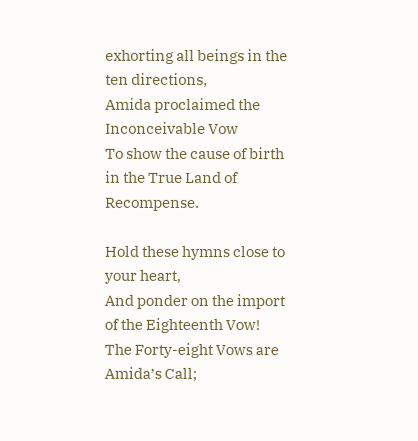exhorting all beings in the ten directions,
Amida proclaimed the Inconceivable Vow
To show the cause of birth in the True Land of Recompense.

Hold these hymns close to your heart,
And ponder on the import of the Eighteenth Vow!
The Forty-eight Vows are Amida’s Call;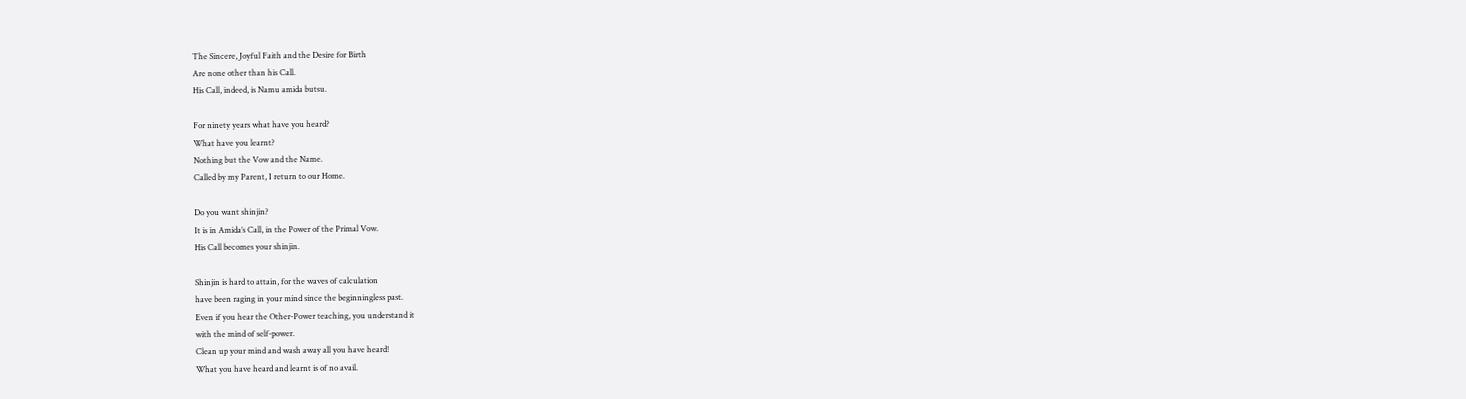The Sincere, Joyful Faith and the Desire for Birth
Are none other than his Call.
His Call, indeed, is Namu amida butsu.

For ninety years what have you heard?
What have you learnt?
Nothing but the Vow and the Name.
Called by my Parent, I return to our Home.

Do you want shinjin?
It is in Amida’s Call, in the Power of the Primal Vow.
His Call becomes your shinjin.

Shinjin is hard to attain, for the waves of calculation
have been raging in your mind since the beginningless past.
Even if you hear the Other-Power teaching, you understand it
with the mind of self-power.
Clean up your mind and wash away all you have heard!
What you have heard and learnt is of no avail.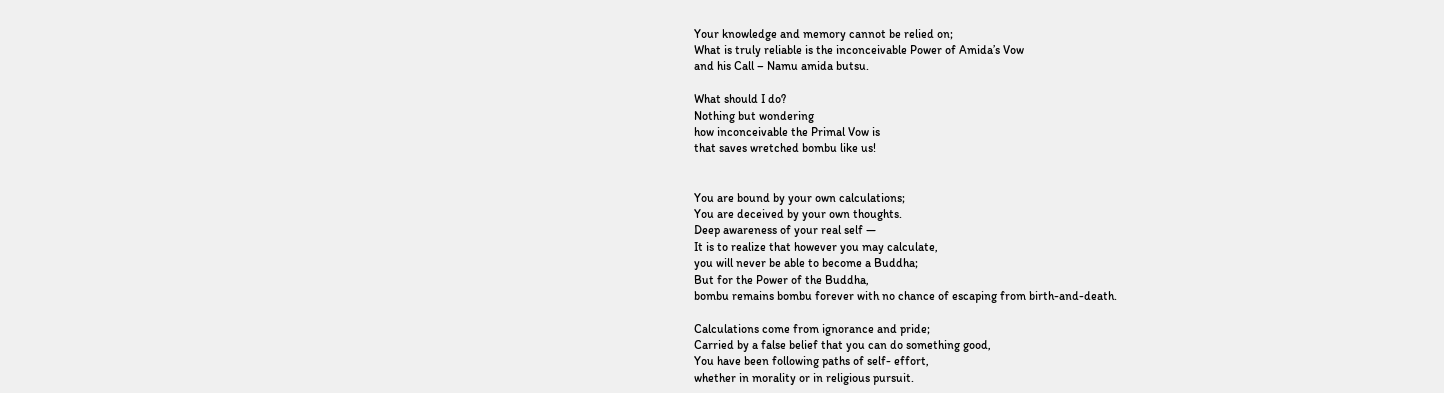Your knowledge and memory cannot be relied on;
What is truly reliable is the inconceivable Power of Amida’s Vow
and his Call – Namu amida butsu.

What should I do?
Nothing but wondering
how inconceivable the Primal Vow is
that saves wretched bombu like us!


You are bound by your own calculations;
You are deceived by your own thoughts.
Deep awareness of your real self —
It is to realize that however you may calculate,
you will never be able to become a Buddha;
But for the Power of the Buddha,
bombu remains bombu forever with no chance of escaping from birth-and-death.

Calculations come from ignorance and pride;
Carried by a false belief that you can do something good,
You have been following paths of self- effort,
whether in morality or in religious pursuit.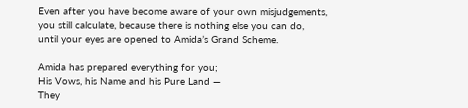Even after you have become aware of your own misjudgements,
you still calculate, because there is nothing else you can do,
until your eyes are opened to Amida’s Grand Scheme.

Amida has prepared everything for you;
His Vows, his Name and his Pure Land —
They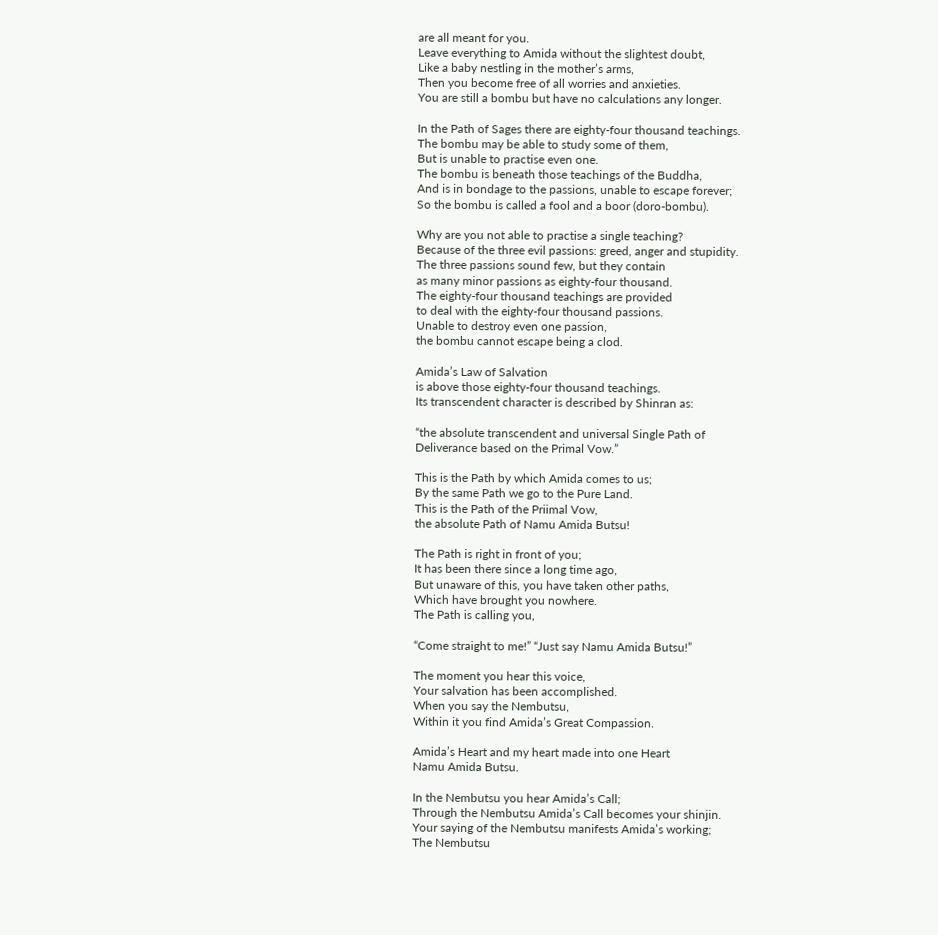are all meant for you.
Leave everything to Amida without the slightest doubt,
Like a baby nestling in the mother’s arms,
Then you become free of all worries and anxieties.
You are still a bombu but have no calculations any longer.

In the Path of Sages there are eighty-four thousand teachings.
The bombu may be able to study some of them,
But is unable to practise even one.
The bombu is beneath those teachings of the Buddha,
And is in bondage to the passions, unable to escape forever;
So the bombu is called a fool and a boor (doro-bombu).

Why are you not able to practise a single teaching?
Because of the three evil passions: greed, anger and stupidity.
The three passions sound few, but they contain
as many minor passions as eighty-four thousand.
The eighty-four thousand teachings are provided
to deal with the eighty-four thousand passions.
Unable to destroy even one passion,
the bombu cannot escape being a clod.

Amida’s Law of Salvation
is above those eighty-four thousand teachings.
Its transcendent character is described by Shinran as:

“the absolute transcendent and universal Single Path of
Deliverance based on the Primal Vow.”

This is the Path by which Amida comes to us;
By the same Path we go to the Pure Land.
This is the Path of the Priimal Vow,
the absolute Path of Namu Amida Butsu!

The Path is right in front of you;
It has been there since a long time ago,
But unaware of this, you have taken other paths,
Which have brought you nowhere.
The Path is calling you,

“Come straight to me!” “Just say Namu Amida Butsu!”

The moment you hear this voice,
Your salvation has been accomplished.
When you say the Nembutsu,
Within it you find Amida’s Great Compassion.

Amida’s Heart and my heart made into one Heart
Namu Amida Butsu.

In the Nembutsu you hear Amida’s Call;
Through the Nembutsu Amida’s Call becomes your shinjin.
Your saying of the Nembutsu manifests Amida’s working;
The Nembutsu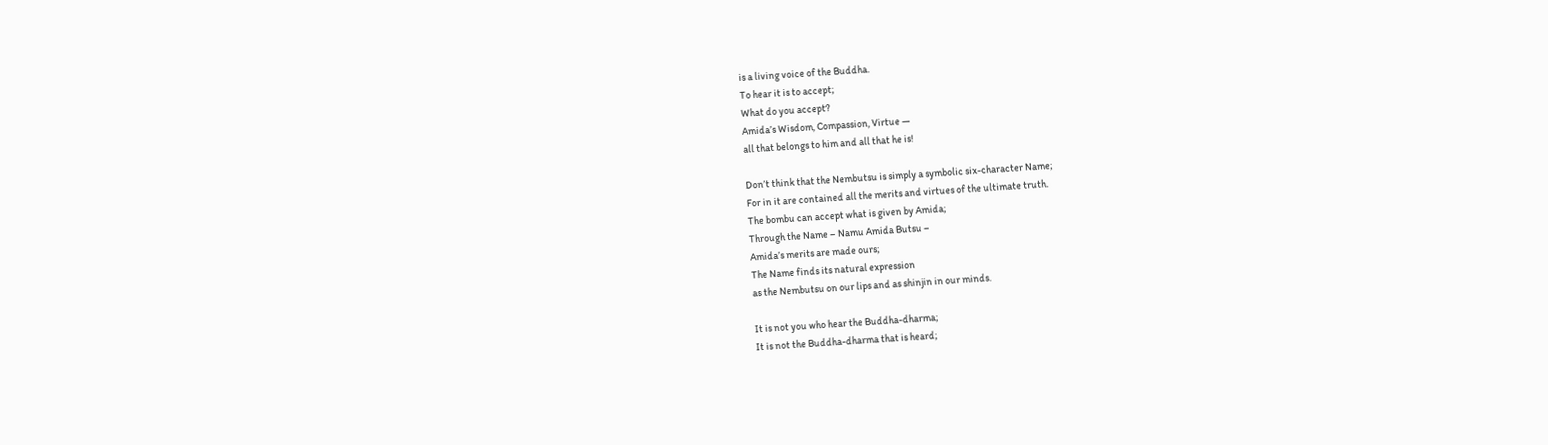is a living voice of the Buddha.
To hear it is to accept;
What do you accept?
Amida’s Wisdom, Compassion, Virtue —
all that belongs to him and all that he is!

Don’t think that the Nembutsu is simply a symbolic six-character Name;
For in it are contained all the merits and virtues of the ultimate truth.
The bombu can accept what is given by Amida;
Through the Name – Namu Amida Butsu –
Amida’s merits are made ours;
The Name finds its natural expression
as the Nembutsu on our lips and as shinjin in our minds.

It is not you who hear the Buddha-dharma;
It is not the Buddha-dharma that is heard;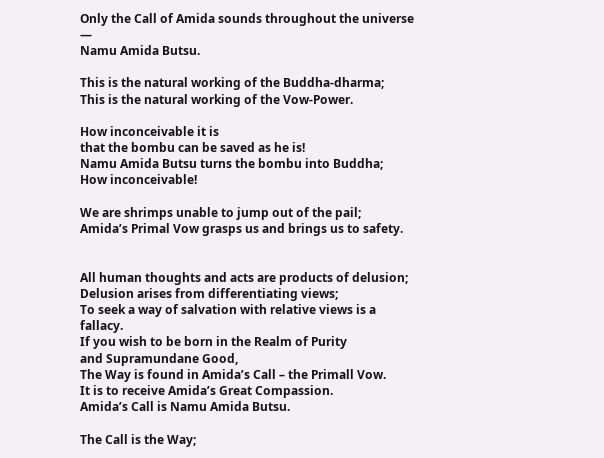Only the Call of Amida sounds throughout the universe —
Namu Amida Butsu.

This is the natural working of the Buddha-dharma;
This is the natural working of the Vow-Power.

How inconceivable it is
that the bombu can be saved as he is!
Namu Amida Butsu turns the bombu into Buddha;
How inconceivable!

We are shrimps unable to jump out of the pail;
Amida’s Primal Vow grasps us and brings us to safety.


All human thoughts and acts are products of delusion;
Delusion arises from differentiating views;
To seek a way of salvation with relative views is a fallacy.
If you wish to be born in the Realm of Purity
and Supramundane Good,
The Way is found in Amida’s Call – the Primall Vow.
It is to receive Amida’s Great Compassion.
Amida’s Call is Namu Amida Butsu.

The Call is the Way;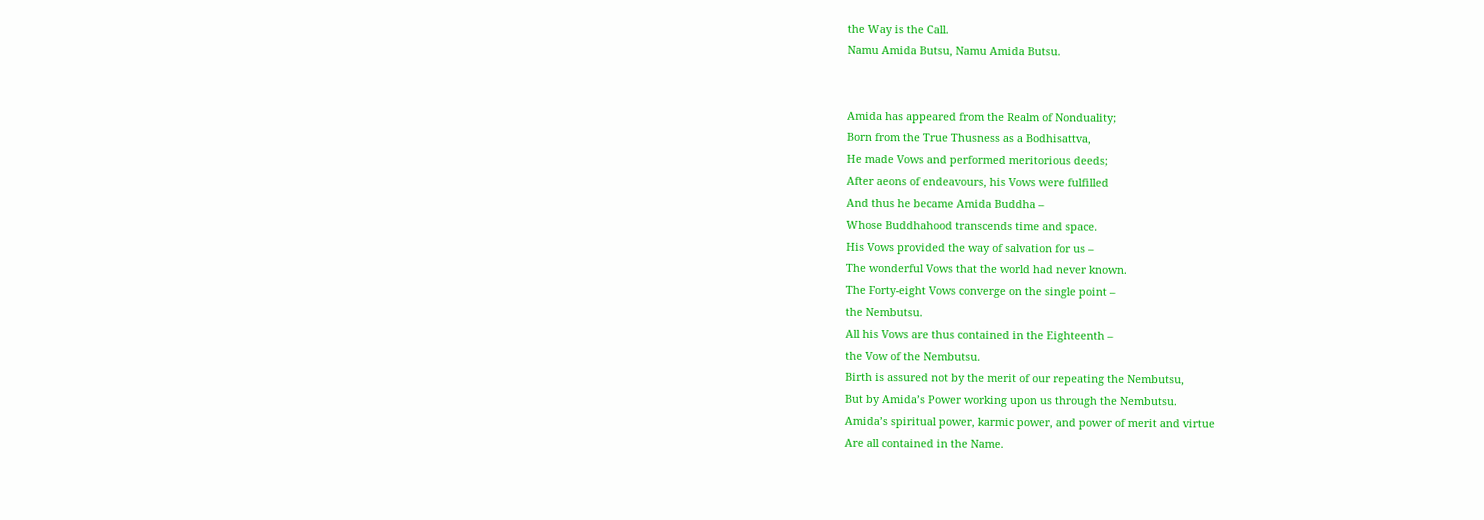the Way is the Call.
Namu Amida Butsu, Namu Amida Butsu.


Amida has appeared from the Realm of Nonduality;
Born from the True Thusness as a Bodhisattva,
He made Vows and performed meritorious deeds;
After aeons of endeavours, his Vows were fulfilled
And thus he became Amida Buddha –
Whose Buddhahood transcends time and space.
His Vows provided the way of salvation for us –
The wonderful Vows that the world had never known.
The Forty-eight Vows converge on the single point –
the Nembutsu.
All his Vows are thus contained in the Eighteenth –
the Vow of the Nembutsu.
Birth is assured not by the merit of our repeating the Nembutsu,
But by Amida’s Power working upon us through the Nembutsu.
Amida’s spiritual power, karmic power, and power of merit and virtue
Are all contained in the Name.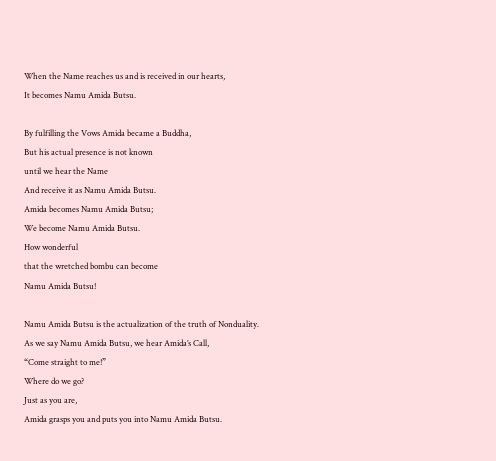When the Name reaches us and is received in our hearts,
It becomes Namu Amida Butsu.

By fulfilling the Vows Amida became a Buddha,
But his actual presence is not known
until we hear the Name
And receive it as Namu Amida Butsu.
Amida becomes Namu Amida Butsu;
We become Namu Amida Butsu.
How wonderful
that the wretched bombu can become
Namu Amida Butsu!

Namu Amida Butsu is the actualization of the truth of Nonduality.
As we say Namu Amida Butsu, we hear Amida’s Call,
“Come straight to me!”
Where do we go?
Just as you are,
Amida grasps you and puts you into Namu Amida Butsu.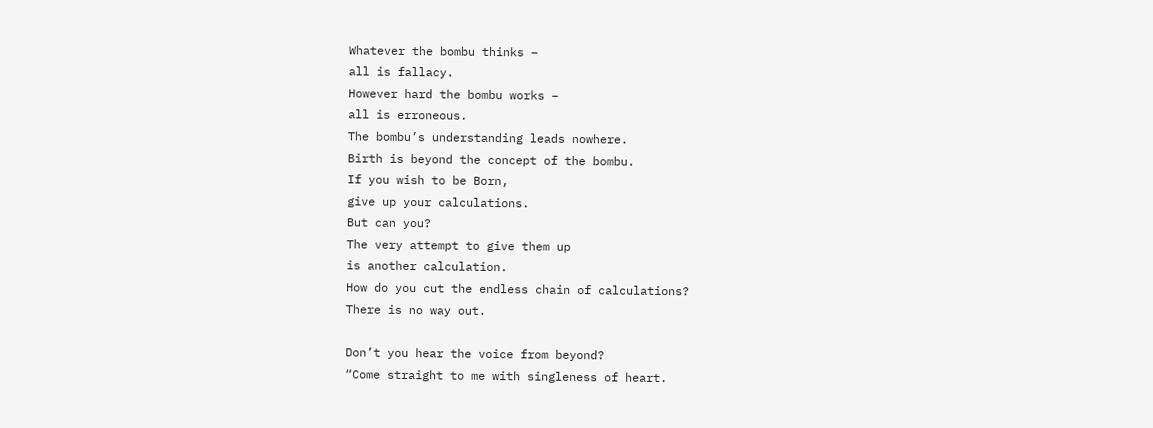Whatever the bombu thinks –
all is fallacy.
However hard the bombu works –
all is erroneous.
The bombu’s understanding leads nowhere.
Birth is beyond the concept of the bombu.
If you wish to be Born,
give up your calculations.
But can you?
The very attempt to give them up
is another calculation.
How do you cut the endless chain of calculations?
There is no way out.

Don’t you hear the voice from beyond?
“Come straight to me with singleness of heart.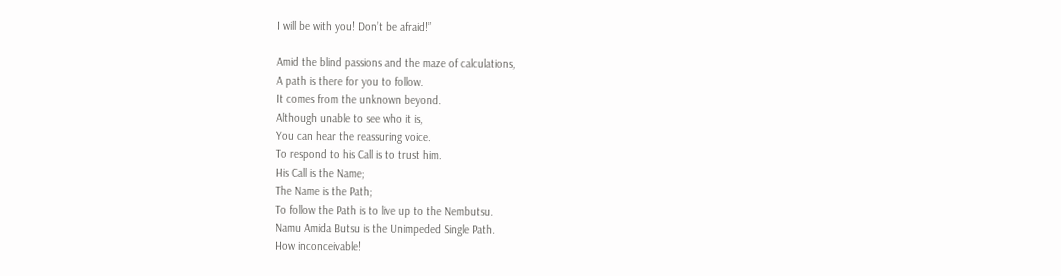I will be with you! Don’t be afraid!”

Amid the blind passions and the maze of calculations,
A path is there for you to follow.
It comes from the unknown beyond.
Although unable to see who it is,
You can hear the reassuring voice.
To respond to his Call is to trust him.
His Call is the Name;
The Name is the Path;
To follow the Path is to live up to the Nembutsu.
Namu Amida Butsu is the Unimpeded Single Path.
How inconceivable!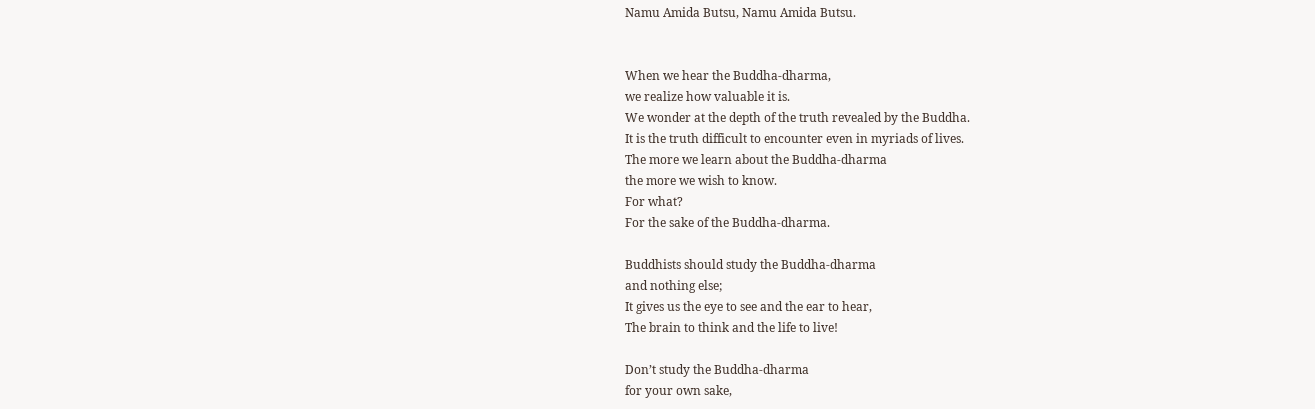Namu Amida Butsu, Namu Amida Butsu.


When we hear the Buddha-dharma,
we realize how valuable it is.
We wonder at the depth of the truth revealed by the Buddha.
It is the truth difficult to encounter even in myriads of lives.
The more we learn about the Buddha-dharma
the more we wish to know.
For what?
For the sake of the Buddha-dharma.

Buddhists should study the Buddha-dharma
and nothing else;
It gives us the eye to see and the ear to hear,
The brain to think and the life to live!

Don’t study the Buddha-dharma
for your own sake,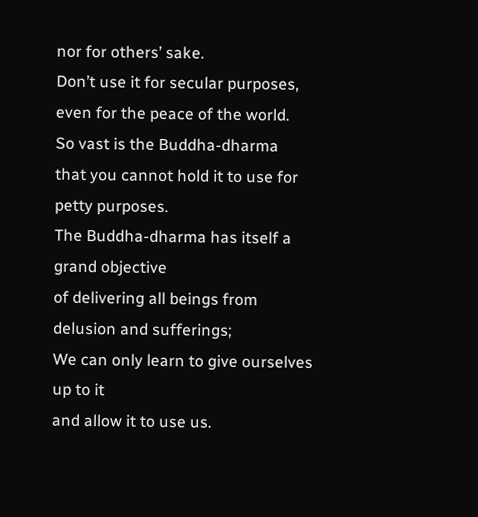nor for others’ sake.
Don’t use it for secular purposes,
even for the peace of the world.
So vast is the Buddha-dharma
that you cannot hold it to use for petty purposes.
The Buddha-dharma has itself a grand objective
of delivering all beings from delusion and sufferings;
We can only learn to give ourselves up to it
and allow it to use us.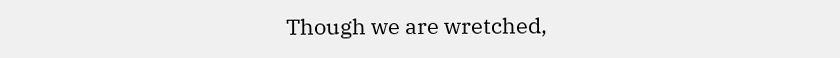Though we are wretched,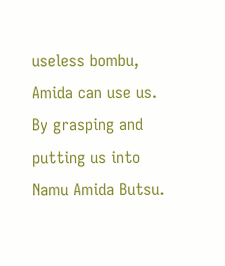useless bombu,
Amida can use us.
By grasping and putting us into Namu Amida Butsu.